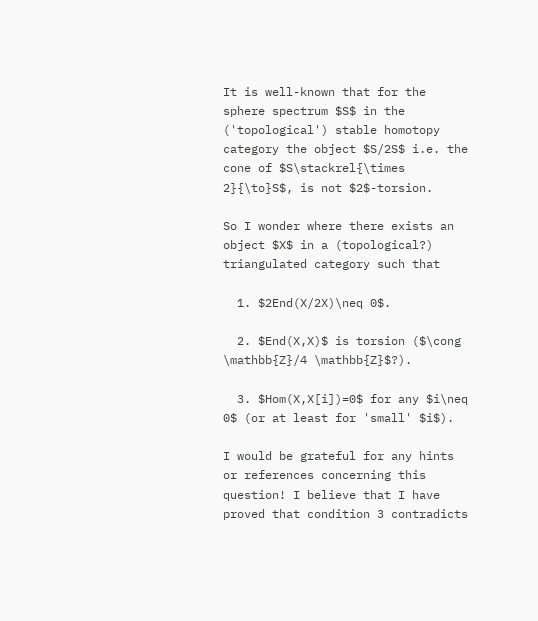It is well-known that for the sphere spectrum $S$ in the ('topological') stable homotopy category the object $S/2S$ i.e. the cone of $S\stackrel{\times 2}{\to}S$, is not $2$-torsion.

So I wonder where there exists an object $X$ in a (topological?) triangulated category such that

  1. $2End(X/2X)\neq 0$.

  2. $End(X,X)$ is torsion ($\cong \mathbb{Z}/4 \mathbb{Z}$?).

  3. $Hom(X,X[i])=0$ for any $i\neq 0$ (or at least for 'small' $i$).

I would be grateful for any hints or references concerning this question! I believe that I have proved that condition 3 contradicts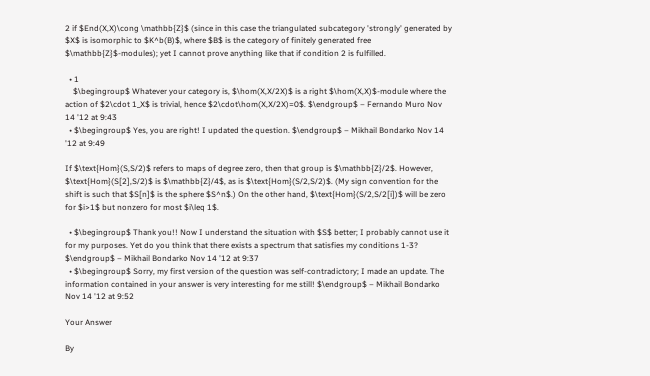2 if $End(X,X)\cong \mathbb{Z}$ (since in this case the triangulated subcategory 'strongly' generated by $X$ is isomorphic to $K^b(B)$, where $B$ is the category of finitely generated free $\mathbb{Z}$-modules); yet I cannot prove anything like that if condition 2 is fulfilled.

  • 1
    $\begingroup$ Whatever your category is, $\hom(X,X/2X)$ is a right $\hom(X,X)$-module where the action of $2\cdot 1_X$ is trivial, hence $2\cdot\hom(X,X/2X)=0$. $\endgroup$ – Fernando Muro Nov 14 '12 at 9:43
  • $\begingroup$ Yes, you are right! I updated the question. $\endgroup$ – Mikhail Bondarko Nov 14 '12 at 9:49

If $\text{Hom}(S,S/2)$ refers to maps of degree zero, then that group is $\mathbb{Z}/2$. However, $\text{Hom}(S[2],S/2)$ is $\mathbb{Z}/4$, as is $\text{Hom}(S/2,S/2)$. (My sign convention for the shift is such that $S[n]$ is the sphere $S^n$.) On the other hand, $\text{Hom}(S/2,S/2[i])$ will be zero for $i>1$ but nonzero for most $i\leq 1$.

  • $\begingroup$ Thank you!! Now I understand the situation with $S$ better; I probably cannot use it for my purposes. Yet do you think that there exists a spectrum that satisfies my conditions 1-3? $\endgroup$ – Mikhail Bondarko Nov 14 '12 at 9:37
  • $\begingroup$ Sorry, my first version of the question was self-contradictory; I made an update. The information contained in your answer is very interesting for me still! $\endgroup$ – Mikhail Bondarko Nov 14 '12 at 9:52

Your Answer

By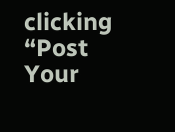clicking “Post Your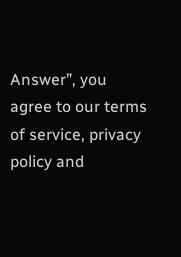Answer”, you agree to our terms of service, privacy policy and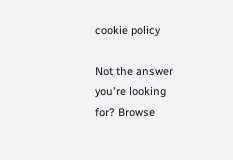cookie policy

Not the answer you're looking for? Browse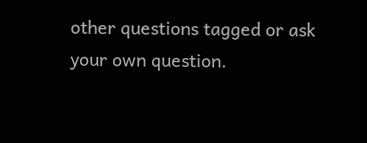other questions tagged or ask your own question.